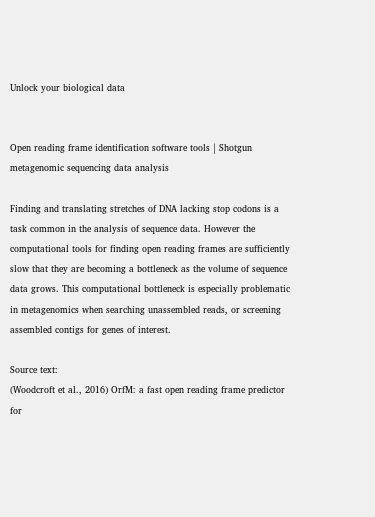Unlock your biological data


Open reading frame identification software tools | Shotgun metagenomic sequencing data analysis

Finding and translating stretches of DNA lacking stop codons is a task common in the analysis of sequence data. However the computational tools for finding open reading frames are sufficiently slow that they are becoming a bottleneck as the volume of sequence data grows. This computational bottleneck is especially problematic in metagenomics when searching unassembled reads, or screening assembled contigs for genes of interest.

Source text:
(Woodcroft et al., 2016) OrfM: a fast open reading frame predictor for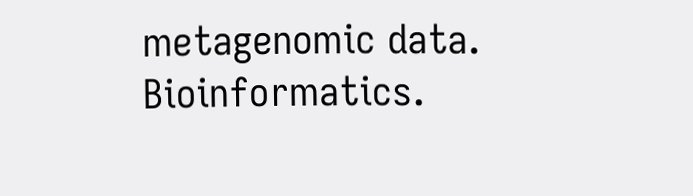metagenomic data. Bioinformatics.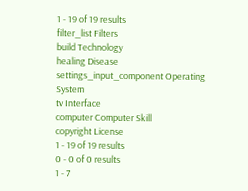1 - 19 of 19 results
filter_list Filters
build Technology
healing Disease
settings_input_component Operating System
tv Interface
computer Computer Skill
copyright License
1 - 19 of 19 results
0 - 0 of 0 results
1 - 7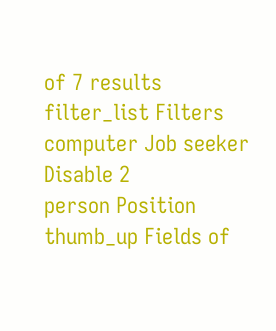of 7 results
filter_list Filters
computer Job seeker
Disable 2
person Position
thumb_up Fields of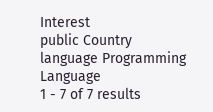Interest
public Country
language Programming Language
1 - 7 of 7 results